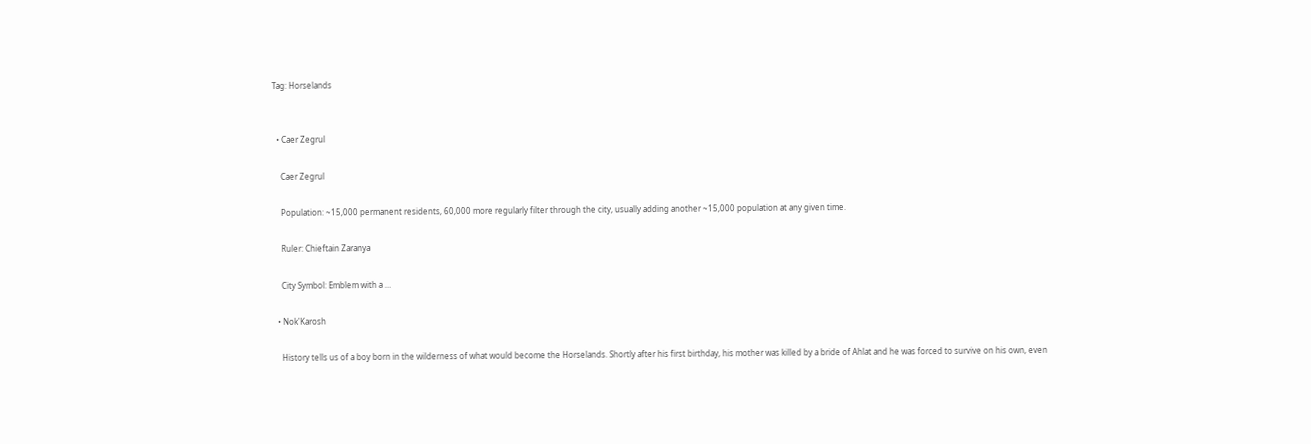Tag: Horselands


  • Caer Zegrul

    Caer Zegrul

    Population: ~15,000 permanent residents, 60,000 more regularly filter through the city, usually adding another ~15,000 population at any given time.

    Ruler: Chieftain Zaranya

    City Symbol: Emblem with a …

  • Nok'Karosh

    History tells us of a boy born in the wilderness of what would become the Horselands. Shortly after his first birthday, his mother was killed by a bride of Ahlat and he was forced to survive on his own, even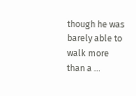though he was barely able to walk more than a …